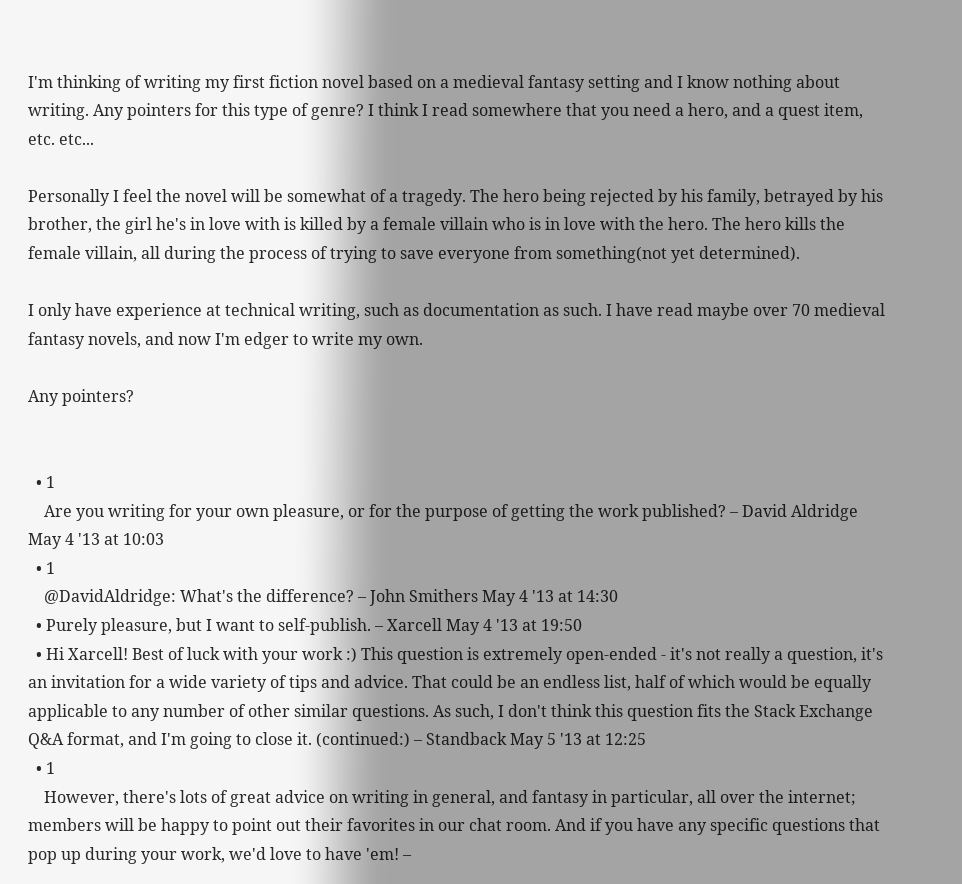I'm thinking of writing my first fiction novel based on a medieval fantasy setting and I know nothing about writing. Any pointers for this type of genre? I think I read somewhere that you need a hero, and a quest item, etc. etc...

Personally I feel the novel will be somewhat of a tragedy. The hero being rejected by his family, betrayed by his brother, the girl he's in love with is killed by a female villain who is in love with the hero. The hero kills the female villain, all during the process of trying to save everyone from something(not yet determined).

I only have experience at technical writing, such as documentation as such. I have read maybe over 70 medieval fantasy novels, and now I'm edger to write my own.

Any pointers?


  • 1
    Are you writing for your own pleasure, or for the purpose of getting the work published? – David Aldridge May 4 '13 at 10:03
  • 1
    @DavidAldridge: What's the difference? – John Smithers May 4 '13 at 14:30
  • Purely pleasure, but I want to self-publish. – Xarcell May 4 '13 at 19:50
  • Hi Xarcell! Best of luck with your work :) This question is extremely open-ended - it's not really a question, it's an invitation for a wide variety of tips and advice. That could be an endless list, half of which would be equally applicable to any number of other similar questions. As such, I don't think this question fits the Stack Exchange Q&A format, and I'm going to close it. (continued:) – Standback May 5 '13 at 12:25
  • 1
    However, there's lots of great advice on writing in general, and fantasy in particular, all over the internet; members will be happy to point out their favorites in our chat room. And if you have any specific questions that pop up during your work, we'd love to have 'em! –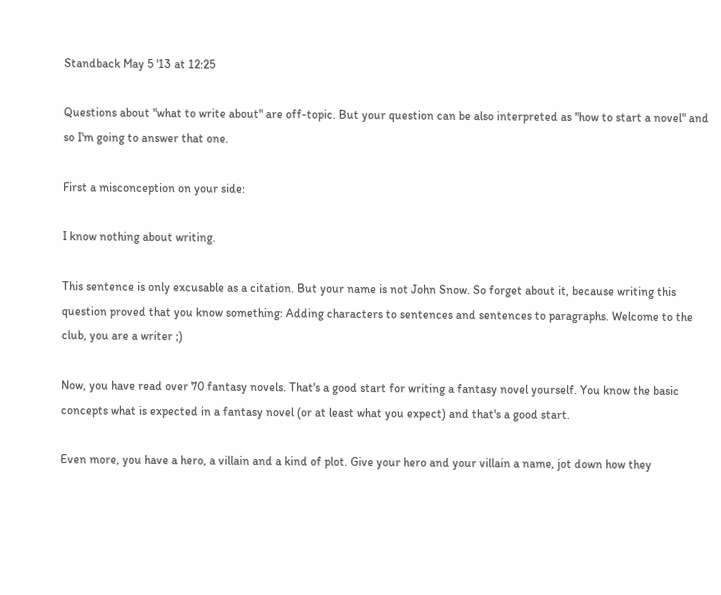Standback May 5 '13 at 12:25

Questions about "what to write about" are off-topic. But your question can be also interpreted as "how to start a novel" and so I'm going to answer that one.

First a misconception on your side:

I know nothing about writing.

This sentence is only excusable as a citation. But your name is not John Snow. So forget about it, because writing this question proved that you know something: Adding characters to sentences and sentences to paragraphs. Welcome to the club, you are a writer ;)

Now, you have read over 70 fantasy novels. That's a good start for writing a fantasy novel yourself. You know the basic concepts what is expected in a fantasy novel (or at least what you expect) and that's a good start.

Even more, you have a hero, a villain and a kind of plot. Give your hero and your villain a name, jot down how they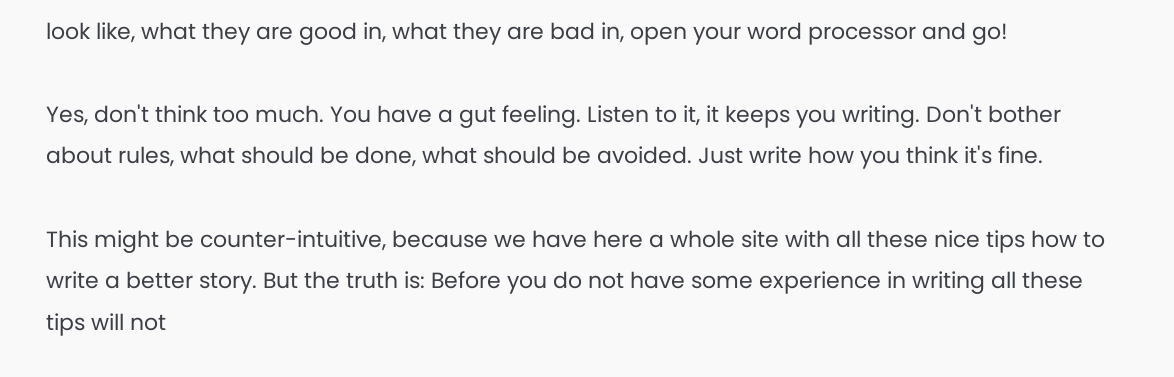look like, what they are good in, what they are bad in, open your word processor and go!

Yes, don't think too much. You have a gut feeling. Listen to it, it keeps you writing. Don't bother about rules, what should be done, what should be avoided. Just write how you think it's fine.

This might be counter-intuitive, because we have here a whole site with all these nice tips how to write a better story. But the truth is: Before you do not have some experience in writing all these tips will not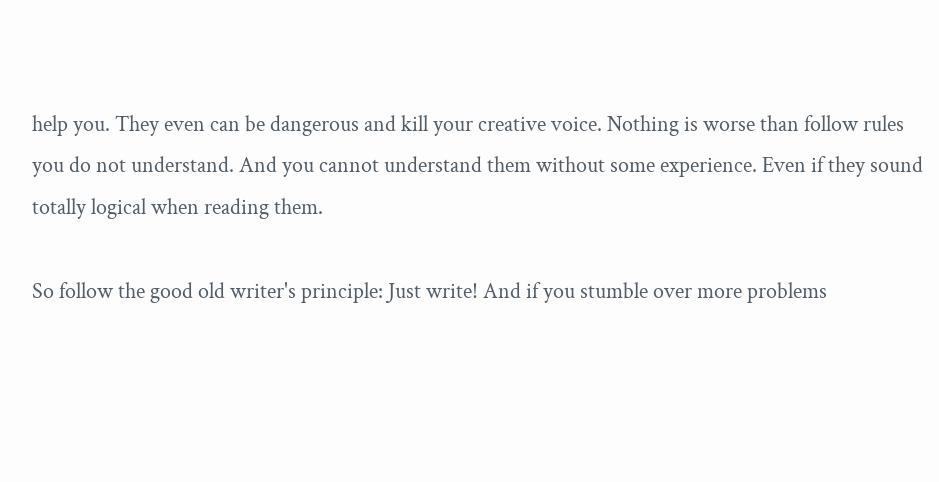help you. They even can be dangerous and kill your creative voice. Nothing is worse than follow rules you do not understand. And you cannot understand them without some experience. Even if they sound totally logical when reading them.

So follow the good old writer's principle: Just write! And if you stumble over more problems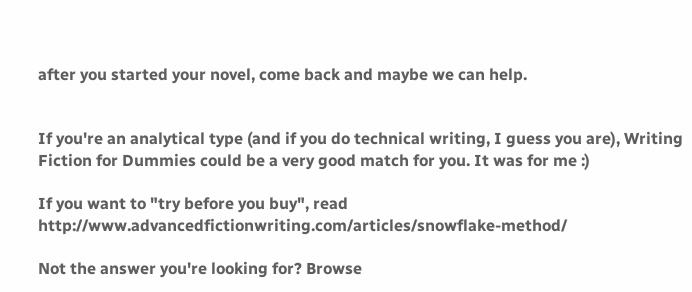after you started your novel, come back and maybe we can help.


If you're an analytical type (and if you do technical writing, I guess you are), Writing Fiction for Dummies could be a very good match for you. It was for me :)

If you want to "try before you buy", read http://www.advancedfictionwriting.com/articles/snowflake-method/

Not the answer you're looking for? Browse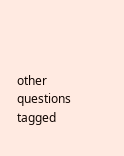other questions tagged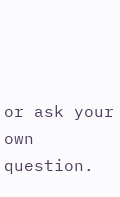or ask your own question.